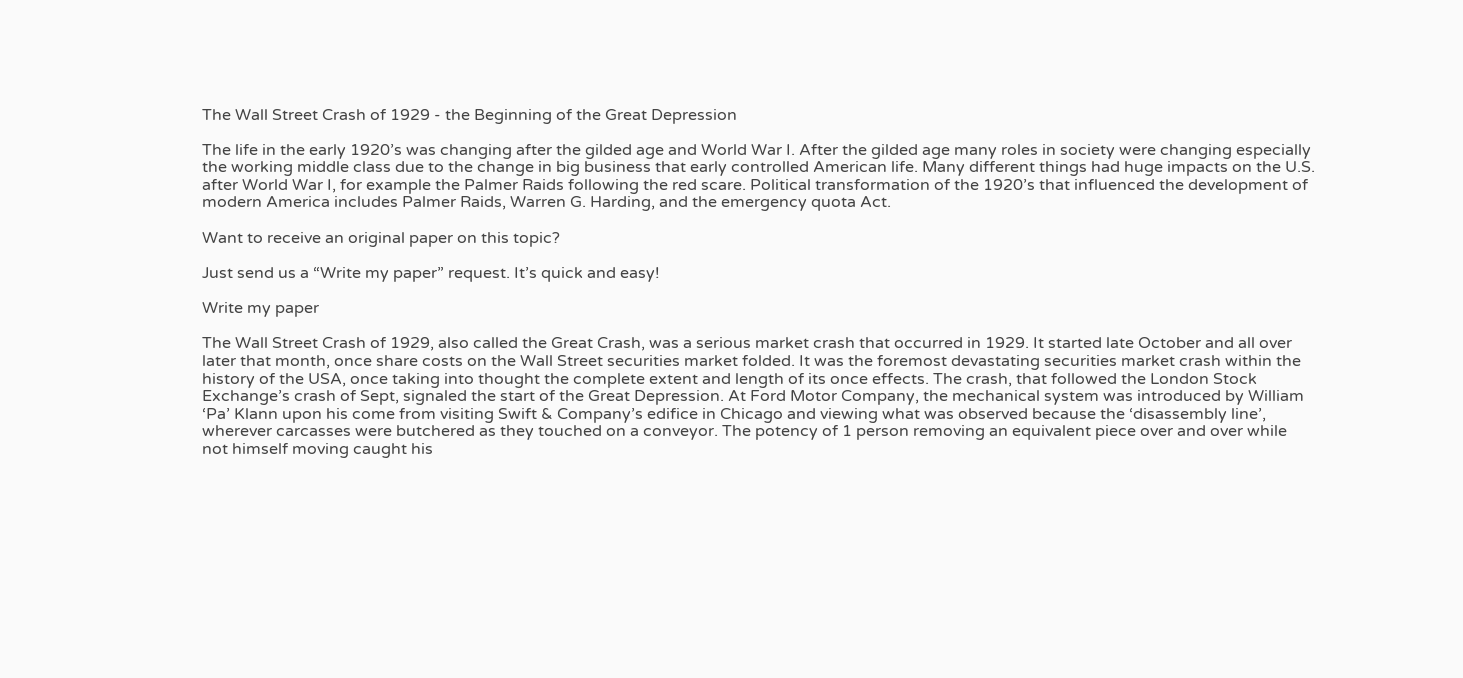The Wall Street Crash of 1929 - the Beginning of the Great Depression

The life in the early 1920’s was changing after the gilded age and World War I. After the gilded age many roles in society were changing especially the working middle class due to the change in big business that early controlled American life. Many different things had huge impacts on the U.S. after World War I, for example the Palmer Raids following the red scare. Political transformation of the 1920’s that influenced the development of modern America includes Palmer Raids, Warren G. Harding, and the emergency quota Act.

Want to receive an original paper on this topic?

Just send us a “Write my paper” request. It’s quick and easy!

Write my paper

The Wall Street Crash of 1929, also called the Great Crash, was a serious market crash that occurred in 1929. It started late October and all over later that month, once share costs on the Wall Street securities market folded. It was the foremost devastating securities market crash within the history of the USA, once taking into thought the complete extent and length of its once effects. The crash, that followed the London Stock Exchange’s crash of Sept, signaled the start of the Great Depression. At Ford Motor Company, the mechanical system was introduced by William ‘Pa’ Klann upon his come from visiting Swift & Company’s edifice in Chicago and viewing what was observed because the ‘disassembly line’, wherever carcasses were butchered as they touched on a conveyor. The potency of 1 person removing an equivalent piece over and over while not himself moving caught his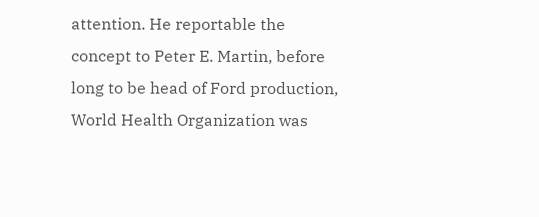attention. He reportable the concept to Peter E. Martin, before long to be head of Ford production, World Health Organization was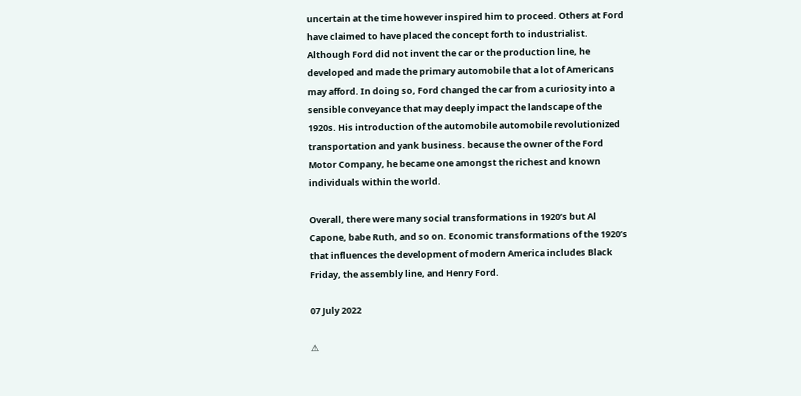uncertain at the time however inspired him to proceed. Others at Ford have claimed to have placed the concept forth to industrialist. Although Ford did not invent the car or the production line, he developed and made the primary automobile that a lot of Americans may afford. In doing so, Ford changed the car from a curiosity into a sensible conveyance that may deeply impact the landscape of the 1920s. His introduction of the automobile automobile revolutionized transportation and yank business. because the owner of the Ford Motor Company, he became one amongst the richest and known individuals within the world.

Overall, there were many social transformations in 1920’s but Al Capone, babe Ruth, and so on. Economic transformations of the 1920’s that influences the development of modern America includes Black Friday, the assembly line, and Henry Ford.

07 July 2022

⚠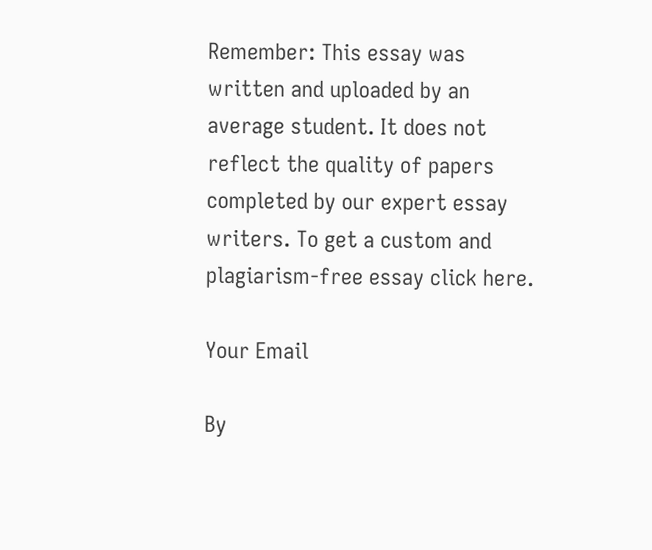Remember: This essay was written and uploaded by an average student. It does not reflect the quality of papers completed by our expert essay writers. To get a custom and plagiarism-free essay click here.

Your Email

By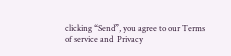clicking “Send”, you agree to our Terms of service and  Privacy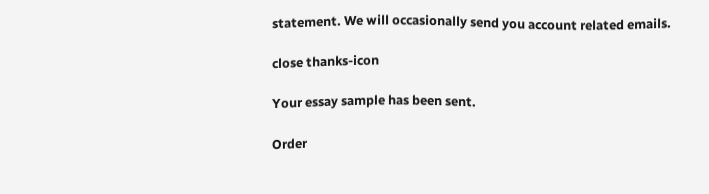statement. We will occasionally send you account related emails.

close thanks-icon

Your essay sample has been sent.

Order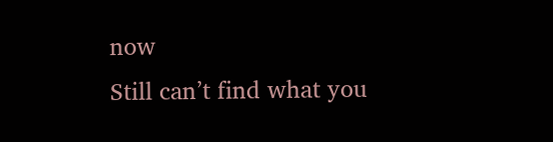now
Still can’t find what you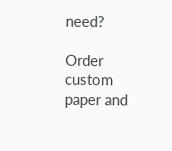need?

Order custom paper and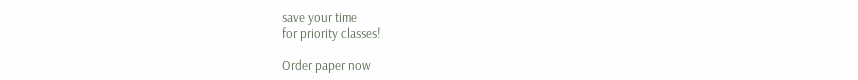save your time
for priority classes!

Order paper now